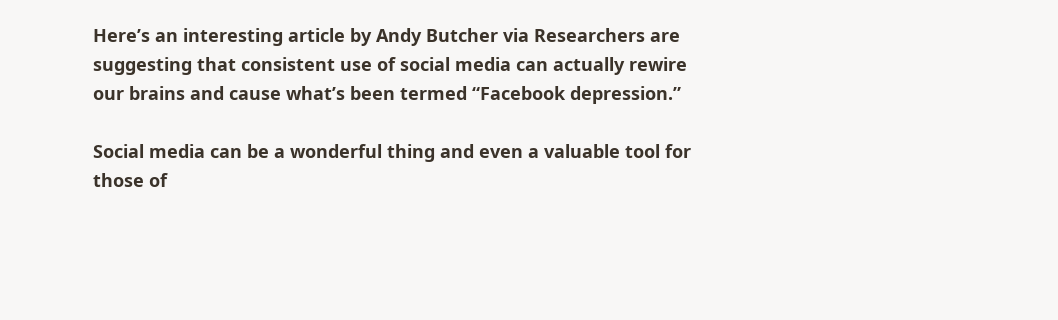Here’s an interesting article by Andy Butcher via Researchers are suggesting that consistent use of social media can actually rewire our brains and cause what’s been termed “Facebook depression.”

Social media can be a wonderful thing and even a valuable tool for those of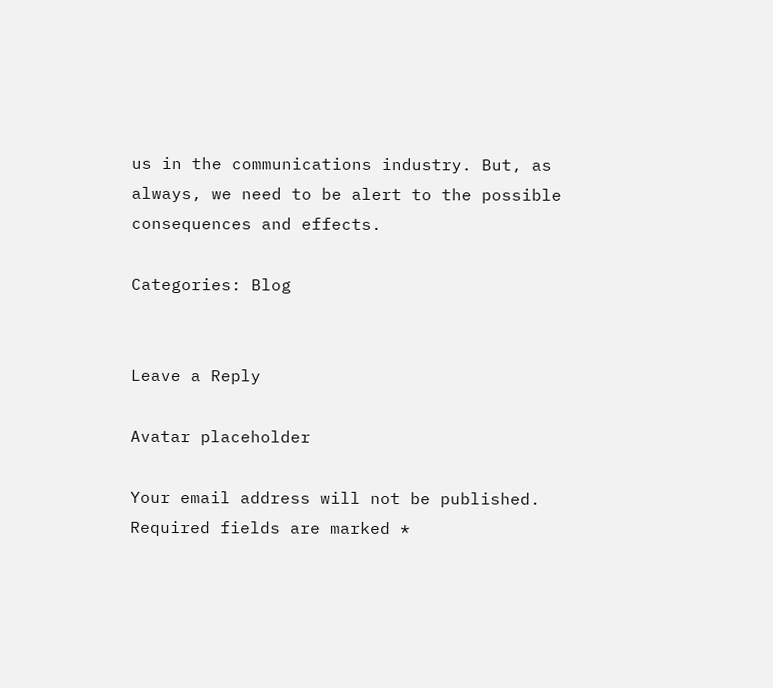us in the communications industry. But, as always, we need to be alert to the possible consequences and effects.

Categories: Blog


Leave a Reply

Avatar placeholder

Your email address will not be published. Required fields are marked *